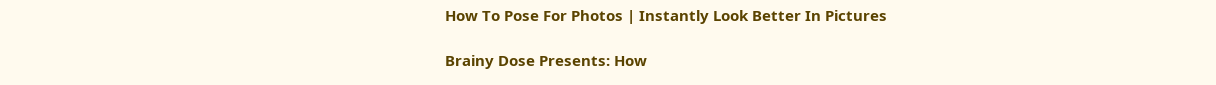How To Pose For Photos | Instantly Look Better In Pictures

Brainy Dose Presents: How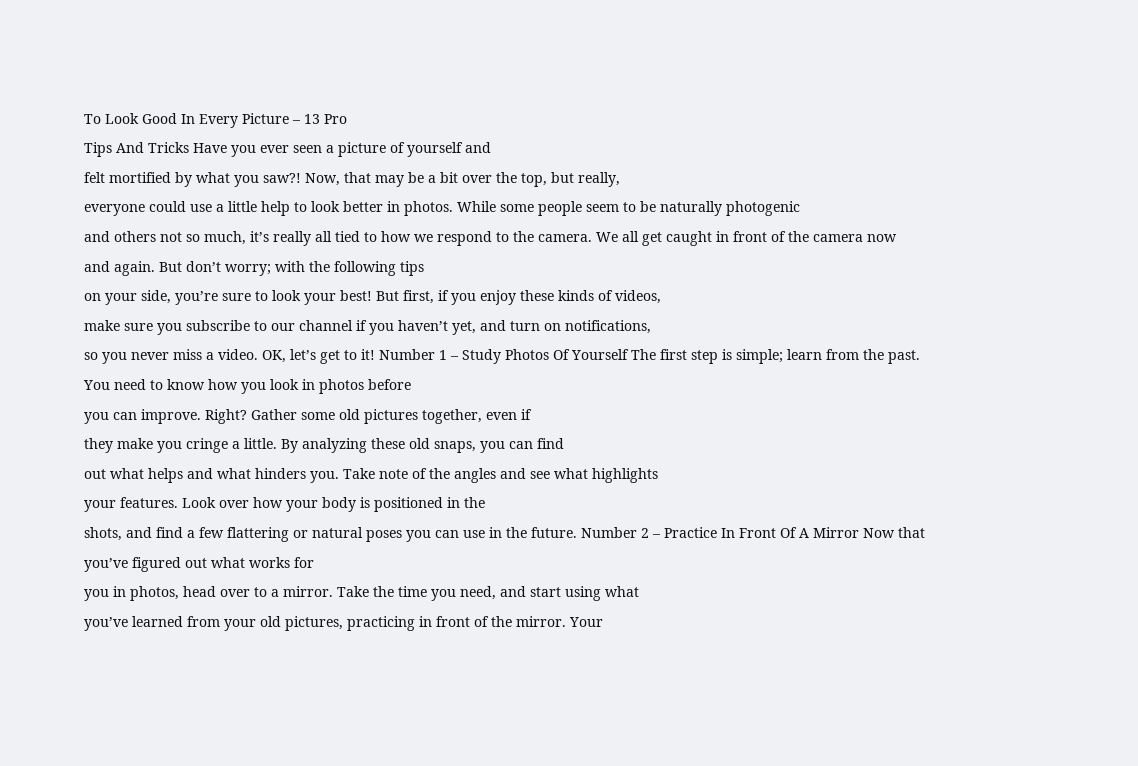To Look Good In Every Picture – 13 Pro
Tips And Tricks Have you ever seen a picture of yourself and
felt mortified by what you saw?! Now, that may be a bit over the top, but really,
everyone could use a little help to look better in photos. While some people seem to be naturally photogenic
and others not so much, it’s really all tied to how we respond to the camera. We all get caught in front of the camera now
and again. But don’t worry; with the following tips
on your side, you’re sure to look your best! But first, if you enjoy these kinds of videos,
make sure you subscribe to our channel if you haven’t yet, and turn on notifications,
so you never miss a video. OK, let’s get to it! Number 1 – Study Photos Of Yourself The first step is simple; learn from the past. You need to know how you look in photos before
you can improve. Right? Gather some old pictures together, even if
they make you cringe a little. By analyzing these old snaps, you can find
out what helps and what hinders you. Take note of the angles and see what highlights
your features. Look over how your body is positioned in the
shots, and find a few flattering or natural poses you can use in the future. Number 2 – Practice In Front Of A Mirror Now that you’ve figured out what works for
you in photos, head over to a mirror. Take the time you need, and start using what
you’ve learned from your old pictures, practicing in front of the mirror. Your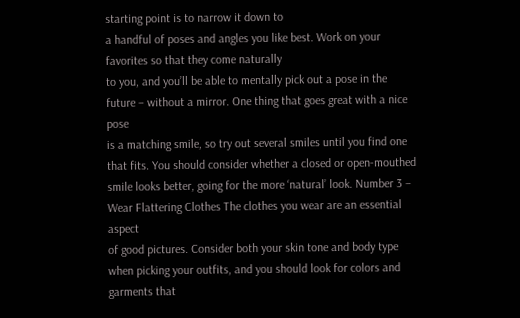starting point is to narrow it down to
a handful of poses and angles you like best. Work on your favorites so that they come naturally
to you, and you’ll be able to mentally pick out a pose in the future – without a mirror. One thing that goes great with a nice pose
is a matching smile, so try out several smiles until you find one that fits. You should consider whether a closed or open-mouthed
smile looks better, going for the more ‘natural’ look. Number 3 – Wear Flattering Clothes The clothes you wear are an essential aspect
of good pictures. Consider both your skin tone and body type
when picking your outfits, and you should look for colors and garments that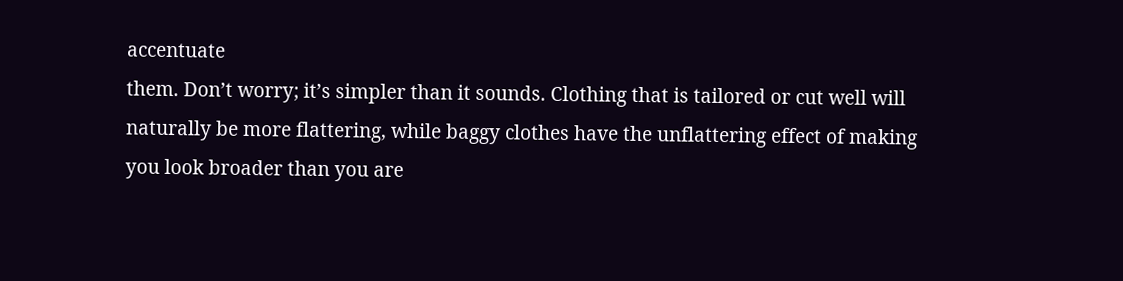accentuate
them. Don’t worry; it’s simpler than it sounds. Clothing that is tailored or cut well will
naturally be more flattering, while baggy clothes have the unflattering effect of making
you look broader than you are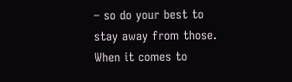– so do your best to stay away from those. When it comes to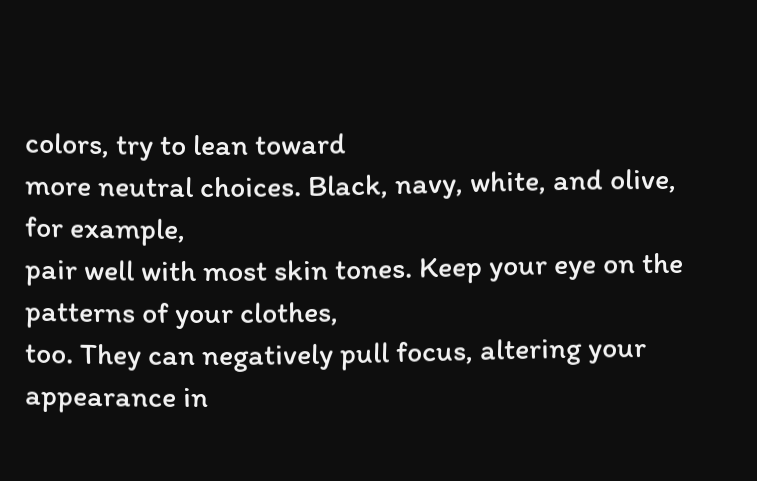colors, try to lean toward
more neutral choices. Black, navy, white, and olive, for example,
pair well with most skin tones. Keep your eye on the patterns of your clothes,
too. They can negatively pull focus, altering your
appearance in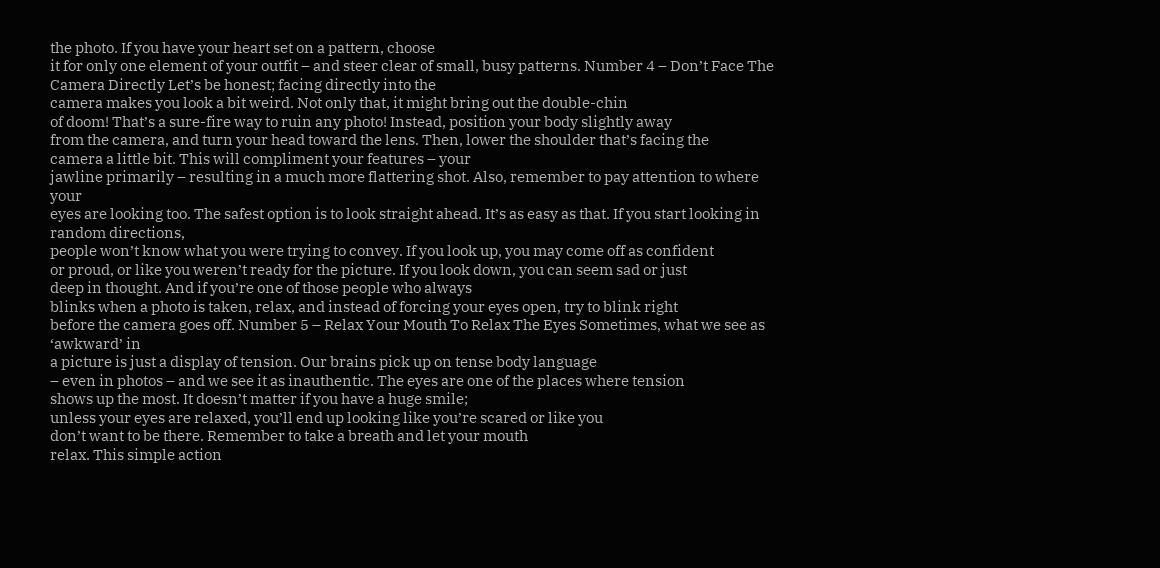the photo. If you have your heart set on a pattern, choose
it for only one element of your outfit – and steer clear of small, busy patterns. Number 4 – Don’t Face The Camera Directly Let’s be honest; facing directly into the
camera makes you look a bit weird. Not only that, it might bring out the double-chin
of doom! That’s a sure-fire way to ruin any photo! Instead, position your body slightly away
from the camera, and turn your head toward the lens. Then, lower the shoulder that’s facing the
camera a little bit. This will compliment your features – your
jawline primarily – resulting in a much more flattering shot. Also, remember to pay attention to where your
eyes are looking too. The safest option is to look straight ahead. It’s as easy as that. If you start looking in random directions,
people won’t know what you were trying to convey. If you look up, you may come off as confident
or proud, or like you weren’t ready for the picture. If you look down, you can seem sad or just
deep in thought. And if you’re one of those people who always
blinks when a photo is taken, relax, and instead of forcing your eyes open, try to blink right
before the camera goes off. Number 5 – Relax Your Mouth To Relax The Eyes Sometimes, what we see as ‘awkward’ in
a picture is just a display of tension. Our brains pick up on tense body language
– even in photos – and we see it as inauthentic. The eyes are one of the places where tension
shows up the most. It doesn’t matter if you have a huge smile;
unless your eyes are relaxed, you’ll end up looking like you’re scared or like you
don’t want to be there. Remember to take a breath and let your mouth
relax. This simple action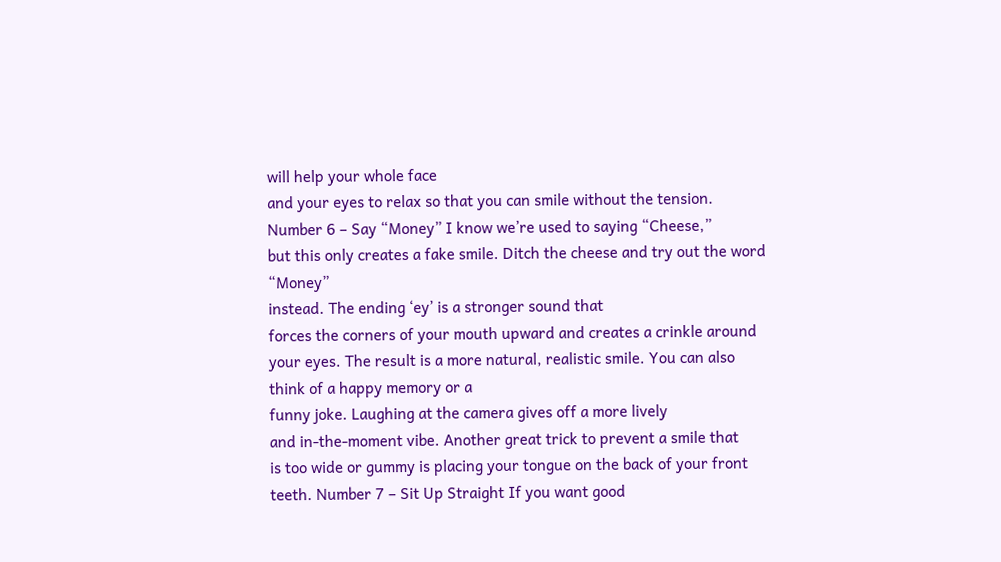will help your whole face
and your eyes to relax so that you can smile without the tension. Number 6 – Say “Money” I know we’re used to saying “Cheese,”
but this only creates a fake smile. Ditch the cheese and try out the word “Money”
instead. The ending ‘ey’ is a stronger sound that
forces the corners of your mouth upward and creates a crinkle around your eyes. The result is a more natural, realistic smile. You can also think of a happy memory or a
funny joke. Laughing at the camera gives off a more lively
and in-the-moment vibe. Another great trick to prevent a smile that
is too wide or gummy is placing your tongue on the back of your front teeth. Number 7 – Sit Up Straight If you want good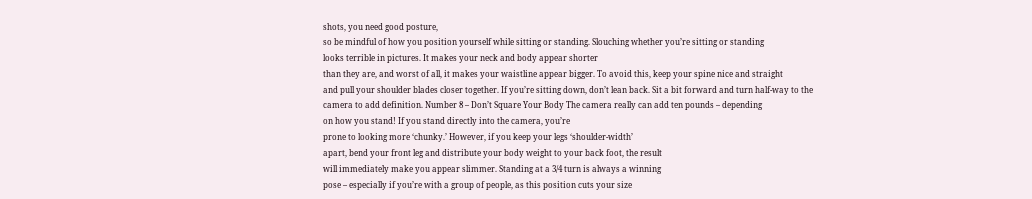shots, you need good posture,
so be mindful of how you position yourself while sitting or standing. Slouching whether you’re sitting or standing
looks terrible in pictures. It makes your neck and body appear shorter
than they are, and worst of all, it makes your waistline appear bigger. To avoid this, keep your spine nice and straight
and pull your shoulder blades closer together. If you’re sitting down, don’t lean back. Sit a bit forward and turn half-way to the
camera to add definition. Number 8 – Don’t Square Your Body The camera really can add ten pounds – depending
on how you stand! If you stand directly into the camera, you’re
prone to looking more ‘chunky.’ However, if you keep your legs ‘shoulder-width’
apart, bend your front leg and distribute your body weight to your back foot, the result
will immediately make you appear slimmer. Standing at a 3/4 turn is always a winning
pose – especially if you’re with a group of people, as this position cuts your size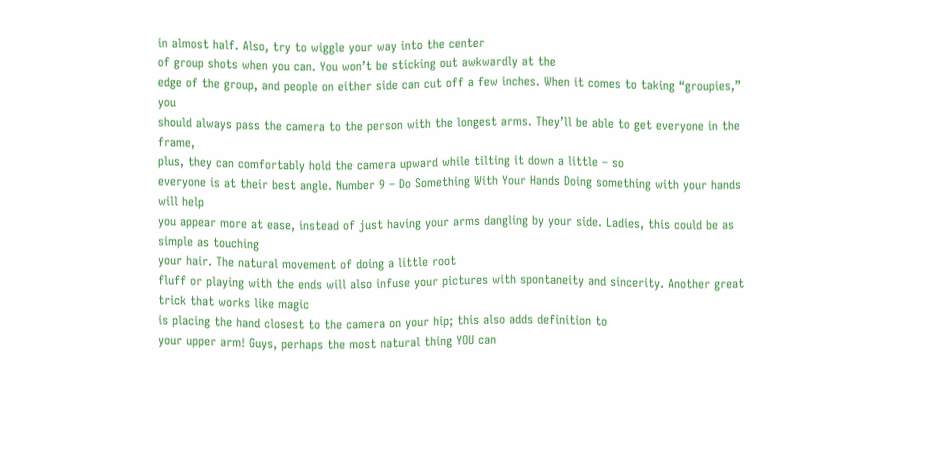in almost half. Also, try to wiggle your way into the center
of group shots when you can. You won’t be sticking out awkwardly at the
edge of the group, and people on either side can cut off a few inches. When it comes to taking “groupies,” you
should always pass the camera to the person with the longest arms. They’ll be able to get everyone in the frame,
plus, they can comfortably hold the camera upward while tilting it down a little – so
everyone is at their best angle. Number 9 – Do Something With Your Hands Doing something with your hands will help
you appear more at ease, instead of just having your arms dangling by your side. Ladies, this could be as simple as touching
your hair. The natural movement of doing a little root
fluff or playing with the ends will also infuse your pictures with spontaneity and sincerity. Another great trick that works like magic
is placing the hand closest to the camera on your hip; this also adds definition to
your upper arm! Guys, perhaps the most natural thing YOU can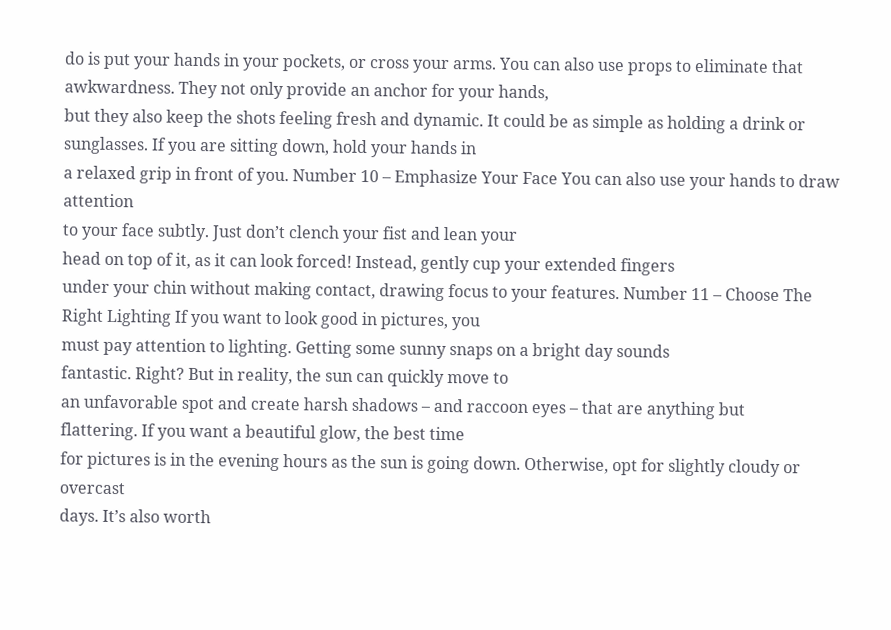do is put your hands in your pockets, or cross your arms. You can also use props to eliminate that awkwardness. They not only provide an anchor for your hands,
but they also keep the shots feeling fresh and dynamic. It could be as simple as holding a drink or
sunglasses. If you are sitting down, hold your hands in
a relaxed grip in front of you. Number 10 – Emphasize Your Face You can also use your hands to draw attention
to your face subtly. Just don’t clench your fist and lean your
head on top of it, as it can look forced! Instead, gently cup your extended fingers
under your chin without making contact, drawing focus to your features. Number 11 – Choose The Right Lighting If you want to look good in pictures, you
must pay attention to lighting. Getting some sunny snaps on a bright day sounds
fantastic. Right? But in reality, the sun can quickly move to
an unfavorable spot and create harsh shadows – and raccoon eyes – that are anything but
flattering. If you want a beautiful glow, the best time
for pictures is in the evening hours as the sun is going down. Otherwise, opt for slightly cloudy or overcast
days. It’s also worth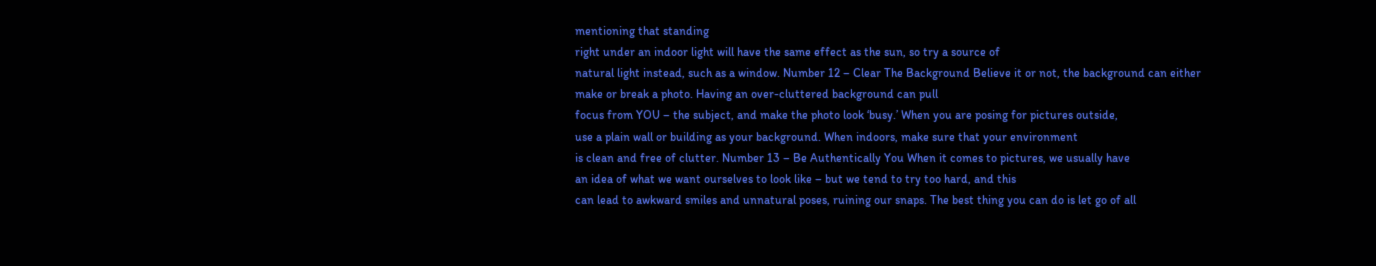mentioning that standing
right under an indoor light will have the same effect as the sun, so try a source of
natural light instead, such as a window. Number 12 – Clear The Background Believe it or not, the background can either
make or break a photo. Having an over-cluttered background can pull
focus from YOU – the subject, and make the photo look ‘busy.’ When you are posing for pictures outside,
use a plain wall or building as your background. When indoors, make sure that your environment
is clean and free of clutter. Number 13 – Be Authentically You When it comes to pictures, we usually have
an idea of what we want ourselves to look like – but we tend to try too hard, and this
can lead to awkward smiles and unnatural poses, ruining our snaps. The best thing you can do is let go of all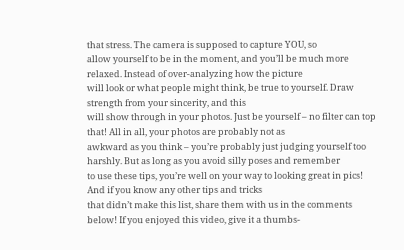that stress. The camera is supposed to capture YOU, so
allow yourself to be in the moment, and you’ll be much more relaxed. Instead of over-analyzing how the picture
will look or what people might think, be true to yourself. Draw strength from your sincerity, and this
will show through in your photos. Just be yourself – no filter can top that! All in all, your photos are probably not as
awkward as you think – you’re probably just judging yourself too harshly. But as long as you avoid silly poses and remember
to use these tips, you’re well on your way to looking great in pics! And if you know any other tips and tricks
that didn’t make this list, share them with us in the comments below! If you enjoyed this video, give it a thumbs-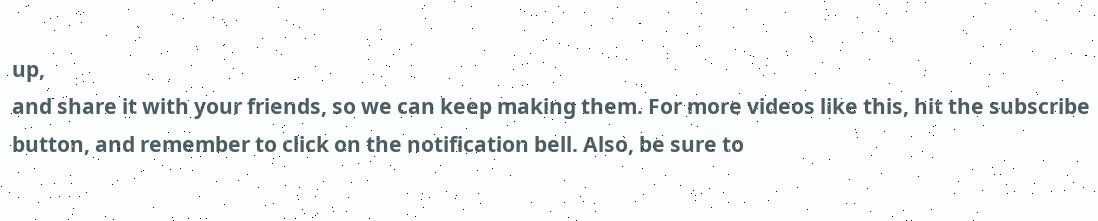up,
and share it with your friends, so we can keep making them. For more videos like this, hit the subscribe
button, and remember to click on the notification bell. Also, be sure to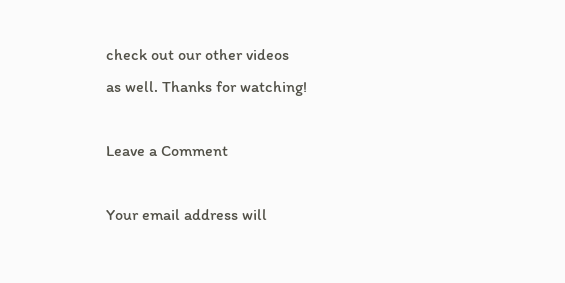check out our other videos
as well. Thanks for watching!

Leave a Comment

Your email address will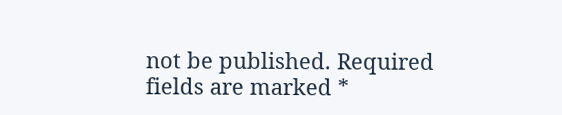not be published. Required fields are marked *